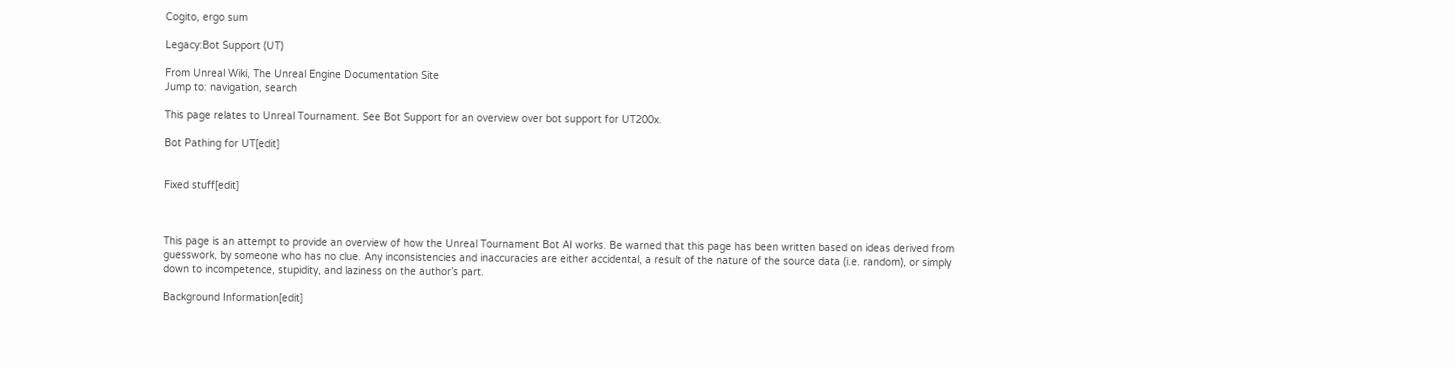Cogito, ergo sum

Legacy:Bot Support (UT)

From Unreal Wiki, The Unreal Engine Documentation Site
Jump to: navigation, search

This page relates to Unreal Tournament. See Bot Support for an overview over bot support for UT200x.

Bot Pathing for UT[edit]


Fixed stuff[edit]



This page is an attempt to provide an overview of how the Unreal Tournament Bot AI works. Be warned that this page has been written based on ideas derived from guesswork, by someone who has no clue. Any inconsistencies and inaccuracies are either accidental, a result of the nature of the source data (i.e. random), or simply down to incompetence, stupidity, and laziness on the author’s part.

Background Information[edit]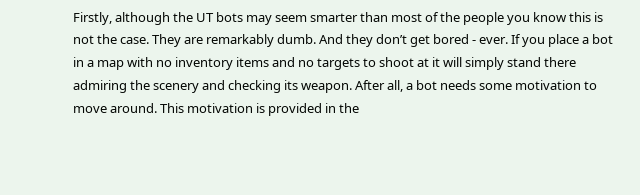Firstly, although the UT bots may seem smarter than most of the people you know this is not the case. They are remarkably dumb. And they don’t get bored - ever. If you place a bot in a map with no inventory items and no targets to shoot at it will simply stand there admiring the scenery and checking its weapon. After all, a bot needs some motivation to move around. This motivation is provided in the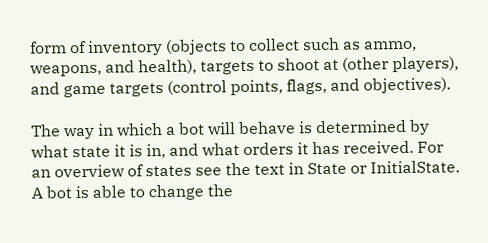form of inventory (objects to collect such as ammo, weapons, and health), targets to shoot at (other players), and game targets (control points, flags, and objectives).

The way in which a bot will behave is determined by what state it is in, and what orders it has received. For an overview of states see the text in State or InitialState. A bot is able to change the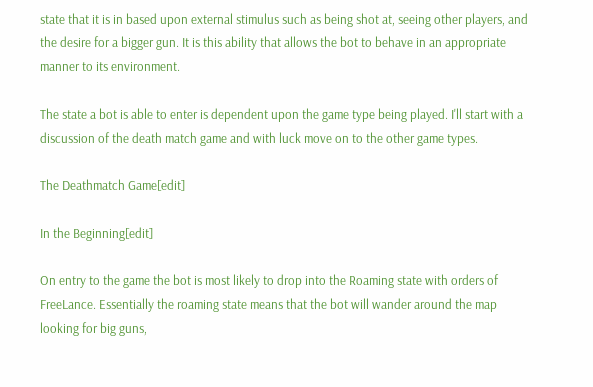state that it is in based upon external stimulus such as being shot at, seeing other players, and the desire for a bigger gun. It is this ability that allows the bot to behave in an appropriate manner to its environment.

The state a bot is able to enter is dependent upon the game type being played. I'll start with a discussion of the death match game and with luck move on to the other game types.

The Deathmatch Game[edit]

In the Beginning[edit]

On entry to the game the bot is most likely to drop into the Roaming state with orders of FreeLance. Essentially the roaming state means that the bot will wander around the map looking for big guns,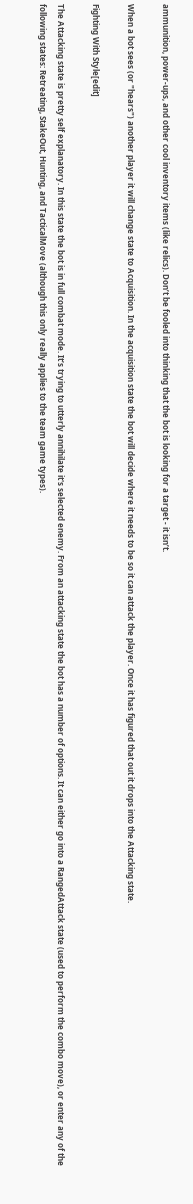ammunition, power-ups, and other cool inventory items (like relics). Don’t be fooled into thinking that the bot is looking for a target - it isn’t.

When a bot sees (or "hears") another player it will change state to Acquisition. In the acquisition state the bot will decide where it needs to be so it can attack the player. Once it has figured that out it drops into the Attacking state.

Fighting With Style[edit]

The Attacking state is pretty self explanatory. In this state the bot is in full combat mode. It’s trying to utterly annihilate it's selected enemy. From an attacking state the bot has a number of options. It can either go into a RangedAttack state (used to perform the combo move), or enter any of the following states: Retreating, StakeOut, Hunting, and TacticalMove (although this only really applies to the team game types).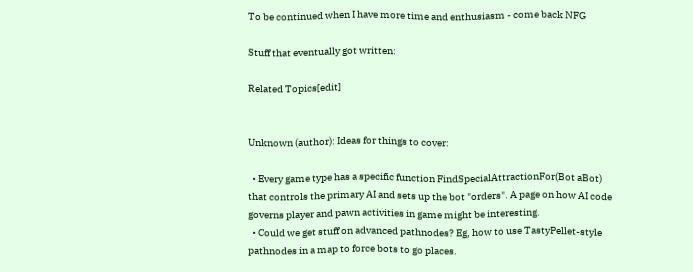To be continued when I have more time and enthusiasm - come back NFG

Stuff that eventually got written:

Related Topics[edit]


Unknown (author): Ideas for things to cover:

  • Every game type has a specific function FindSpecialAttractionFor(Bot aBot) that controls the primary AI and sets up the bot "orders". A page on how AI code governs player and pawn activities in game might be interesting.
  • Could we get stuff on advanced pathnodes? Eg, how to use TastyPellet-style pathnodes in a map to force bots to go places.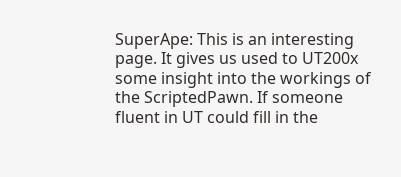SuperApe: This is an interesting page. It gives us used to UT200x some insight into the workings of the ScriptedPawn. If someone fluent in UT could fill in the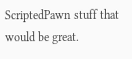ScriptedPawn stuff that would be great.